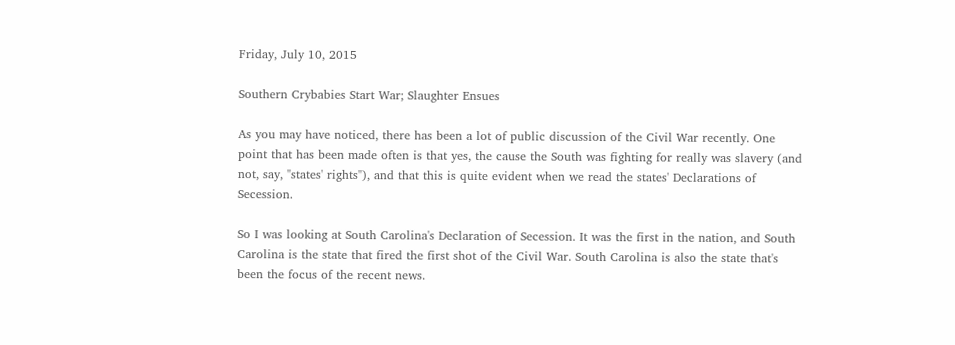Friday, July 10, 2015

Southern Crybabies Start War; Slaughter Ensues

As you may have noticed, there has been a lot of public discussion of the Civil War recently. One point that has been made often is that yes, the cause the South was fighting for really was slavery (and not, say, "states' rights"), and that this is quite evident when we read the states' Declarations of Secession.

So I was looking at South Carolina's Declaration of Secession. It was the first in the nation, and South Carolina is the state that fired the first shot of the Civil War. South Carolina is also the state that's been the focus of the recent news.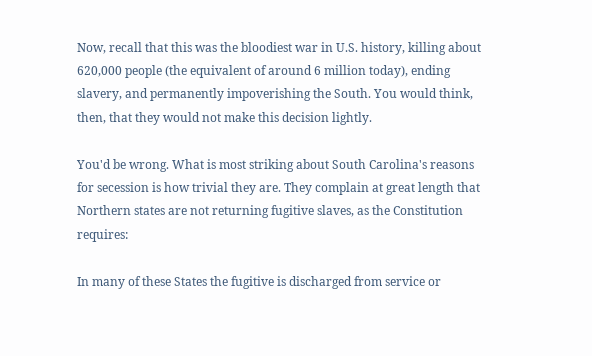Now, recall that this was the bloodiest war in U.S. history, killing about 620,000 people (the equivalent of around 6 million today), ending slavery, and permanently impoverishing the South. You would think, then, that they would not make this decision lightly.

You'd be wrong. What is most striking about South Carolina's reasons for secession is how trivial they are. They complain at great length that Northern states are not returning fugitive slaves, as the Constitution requires:

In many of these States the fugitive is discharged from service or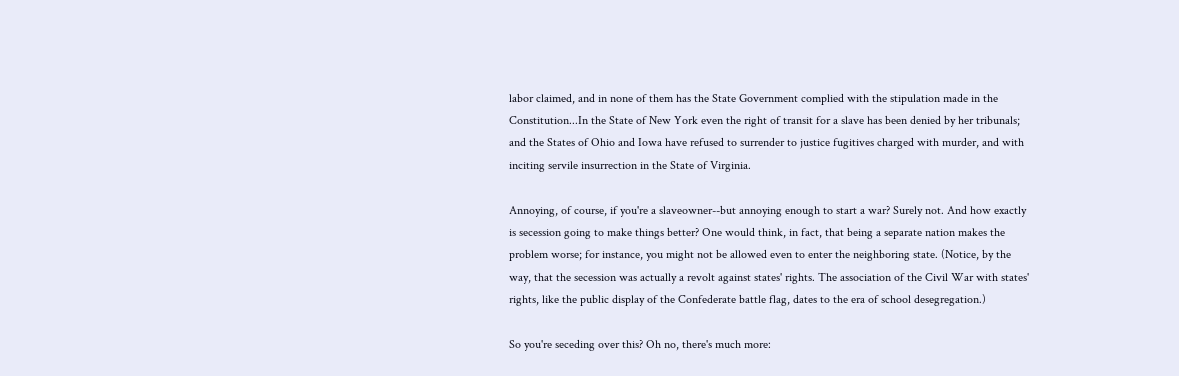labor claimed, and in none of them has the State Government complied with the stipulation made in the Constitution...In the State of New York even the right of transit for a slave has been denied by her tribunals; and the States of Ohio and Iowa have refused to surrender to justice fugitives charged with murder, and with inciting servile insurrection in the State of Virginia.

Annoying, of course, if you're a slaveowner--but annoying enough to start a war? Surely not. And how exactly is secession going to make things better? One would think, in fact, that being a separate nation makes the  problem worse; for instance, you might not be allowed even to enter the neighboring state. (Notice, by the way, that the secession was actually a revolt against states' rights. The association of the Civil War with states' rights, like the public display of the Confederate battle flag, dates to the era of school desegregation.)

So you're seceding over this? Oh no, there's much more: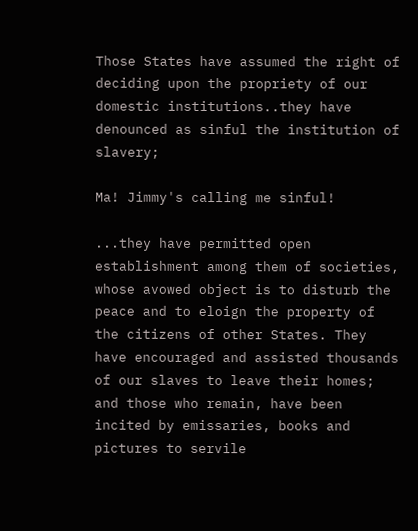Those States have assumed the right of deciding upon the propriety of our domestic institutions..they have denounced as sinful the institution of slavery;

Ma! Jimmy's calling me sinful!

...they have permitted open establishment among them of societies, whose avowed object is to disturb the peace and to eloign the property of the citizens of other States. They have encouraged and assisted thousands of our slaves to leave their homes; and those who remain, have been incited by emissaries, books and pictures to servile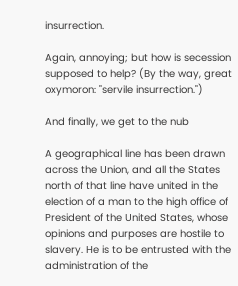insurrection.

Again, annoying; but how is secession supposed to help? (By the way, great oxymoron: "servile insurrection.")

And finally, we get to the nub

A geographical line has been drawn across the Union, and all the States north of that line have united in the election of a man to the high office of President of the United States, whose opinions and purposes are hostile to slavery. He is to be entrusted with the administration of the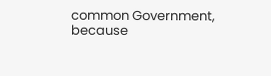common Government, because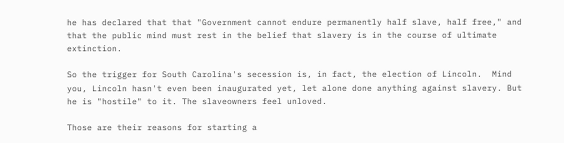he has declared that that "Government cannot endure permanently half slave, half free," and that the public mind must rest in the belief that slavery is in the course of ultimate extinction.

So the trigger for South Carolina's secession is, in fact, the election of Lincoln.  Mind you, Lincoln hasn't even been inaugurated yet, let alone done anything against slavery. But he is "hostile" to it. The slaveowners feel unloved.

Those are their reasons for starting a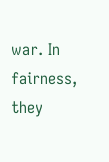war. In fairness, they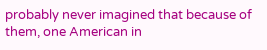probably never imagined that because of them, one American in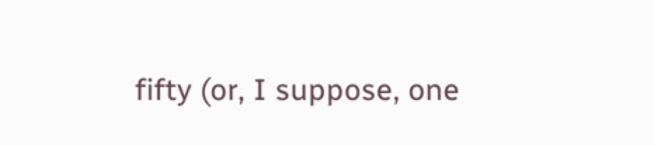fifty (or, I suppose, one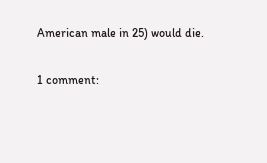American male in 25) would die.

1 comment: